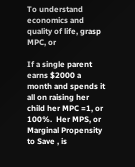To understand economics and quality of life, grasp MPC, or

If a single parent earns $2000 a month and spends it all on raising her child her MPC =1, or 100%.  Her MPS, or Marginal Propensity to Save , is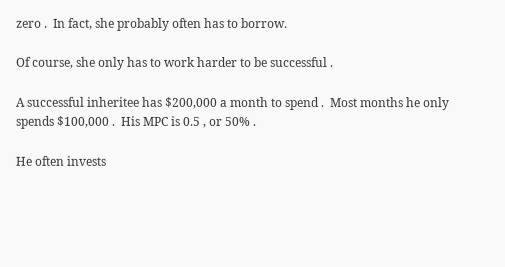zero .  In fact, she probably often has to borrow.

Of course, she only has to work harder to be successful .

A successful inheritee has $200,000 a month to spend .  Most months he only spends $100,000 .  His MPC is 0.5 , or 50% .

He often invests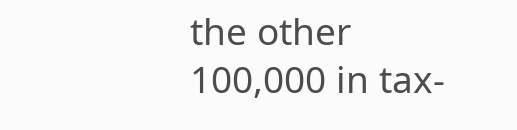the other 100,000 in tax-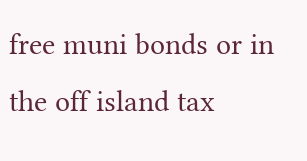free muni bonds or in the off island tax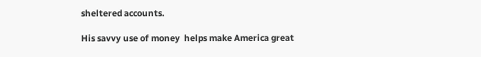sheltered accounts.

His savvy use of money  helps make America great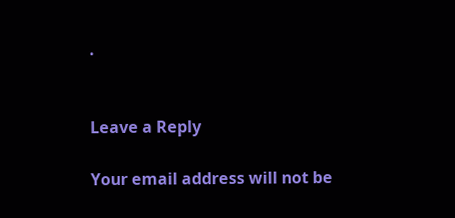.


Leave a Reply

Your email address will not be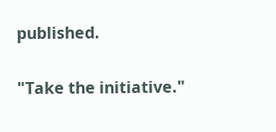published.

"Take the initiative."